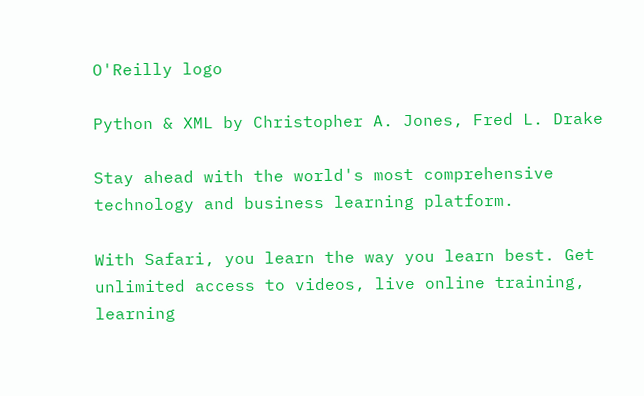O'Reilly logo

Python & XML by Christopher A. Jones, Fred L. Drake

Stay ahead with the world's most comprehensive technology and business learning platform.

With Safari, you learn the way you learn best. Get unlimited access to videos, live online training, learning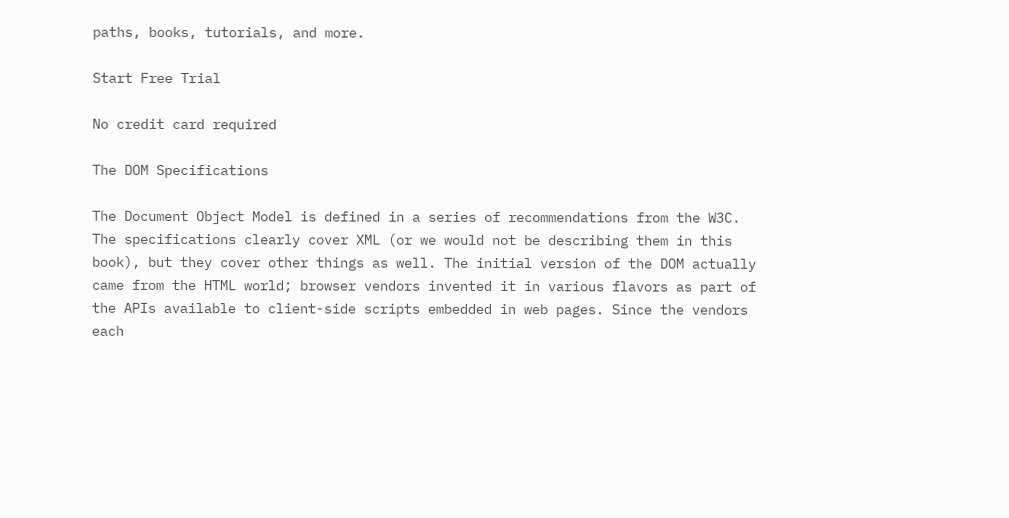paths, books, tutorials, and more.

Start Free Trial

No credit card required

The DOM Specifications

The Document Object Model is defined in a series of recommendations from the W3C. The specifications clearly cover XML (or we would not be describing them in this book), but they cover other things as well. The initial version of the DOM actually came from the HTML world; browser vendors invented it in various flavors as part of the APIs available to client-side scripts embedded in web pages. Since the vendors each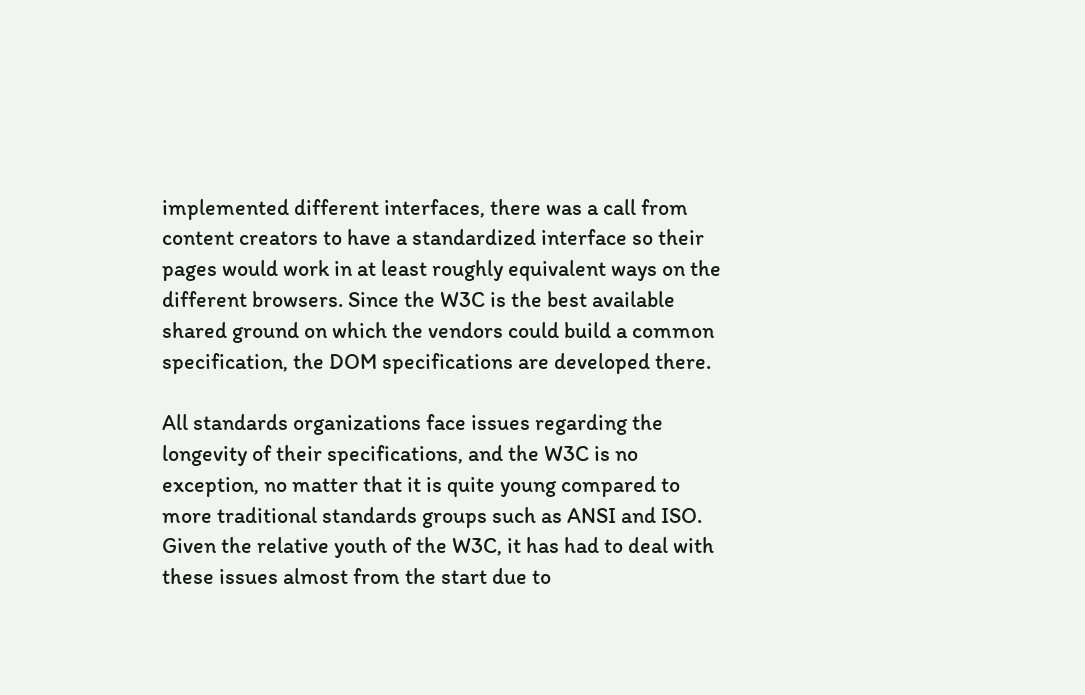implemented different interfaces, there was a call from content creators to have a standardized interface so their pages would work in at least roughly equivalent ways on the different browsers. Since the W3C is the best available shared ground on which the vendors could build a common specification, the DOM specifications are developed there.

All standards organizations face issues regarding the longevity of their specifications, and the W3C is no exception, no matter that it is quite young compared to more traditional standards groups such as ANSI and ISO. Given the relative youth of the W3C, it has had to deal with these issues almost from the start due to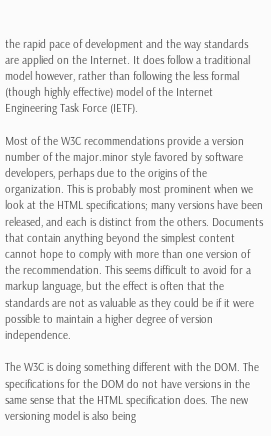the rapid pace of development and the way standards are applied on the Internet. It does follow a traditional model however, rather than following the less formal (though highly effective) model of the Internet Engineering Task Force (IETF).

Most of the W3C recommendations provide a version number of the major.minor style favored by software developers, perhaps due to the origins of the organization. This is probably most prominent when we look at the HTML specifications; many versions have been released, and each is distinct from the others. Documents that contain anything beyond the simplest content cannot hope to comply with more than one version of the recommendation. This seems difficult to avoid for a markup language, but the effect is often that the standards are not as valuable as they could be if it were possible to maintain a higher degree of version independence.

The W3C is doing something different with the DOM. The specifications for the DOM do not have versions in the same sense that the HTML specification does. The new versioning model is also being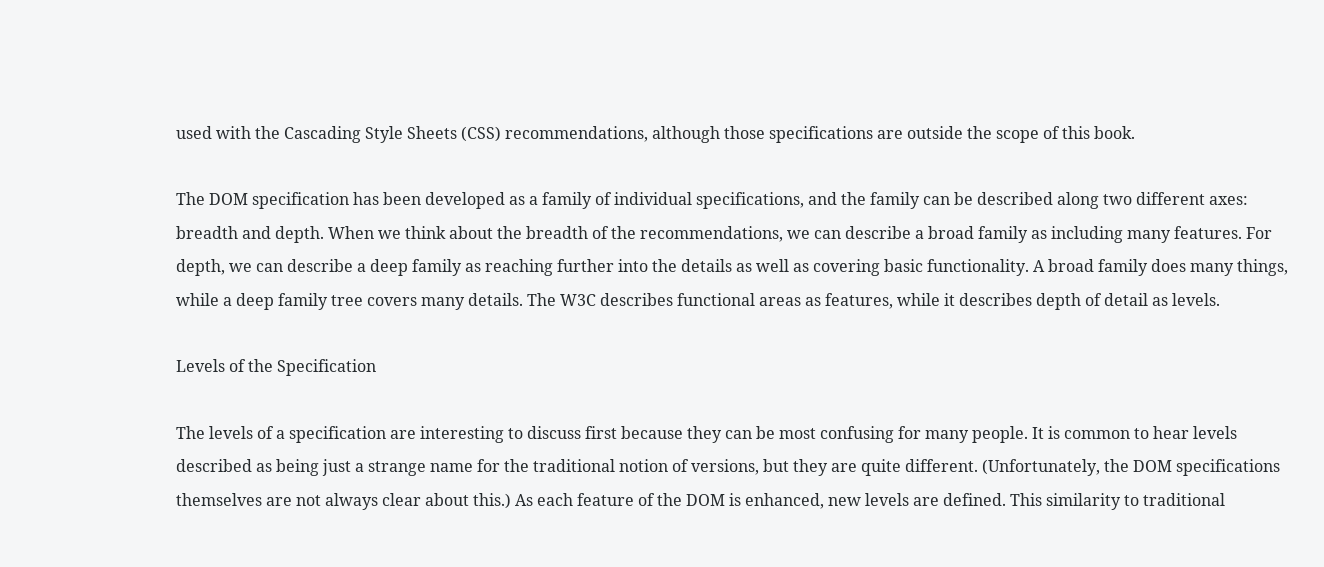used with the Cascading Style Sheets (CSS) recommendations, although those specifications are outside the scope of this book.

The DOM specification has been developed as a family of individual specifications, and the family can be described along two different axes: breadth and depth. When we think about the breadth of the recommendations, we can describe a broad family as including many features. For depth, we can describe a deep family as reaching further into the details as well as covering basic functionality. A broad family does many things, while a deep family tree covers many details. The W3C describes functional areas as features, while it describes depth of detail as levels.

Levels of the Specification

The levels of a specification are interesting to discuss first because they can be most confusing for many people. It is common to hear levels described as being just a strange name for the traditional notion of versions, but they are quite different. (Unfortunately, the DOM specifications themselves are not always clear about this.) As each feature of the DOM is enhanced, new levels are defined. This similarity to traditional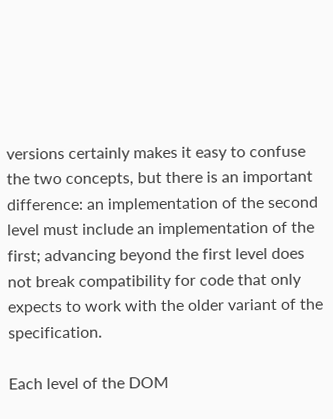versions certainly makes it easy to confuse the two concepts, but there is an important difference: an implementation of the second level must include an implementation of the first; advancing beyond the first level does not break compatibility for code that only expects to work with the older variant of the specification.

Each level of the DOM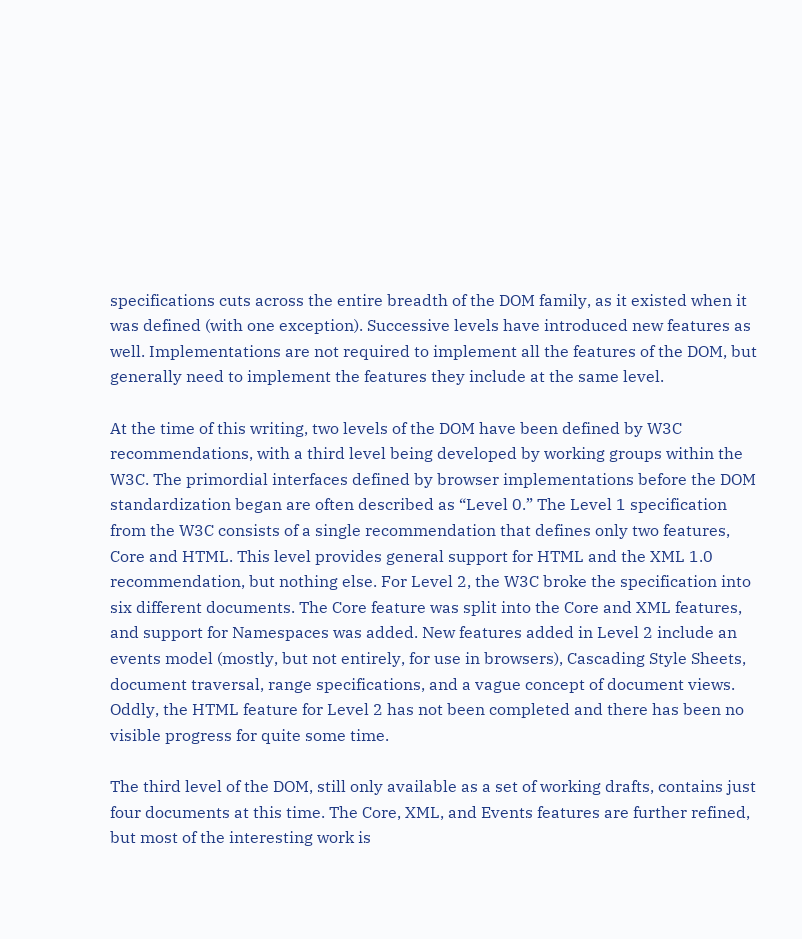specifications cuts across the entire breadth of the DOM family, as it existed when it was defined (with one exception). Successive levels have introduced new features as well. Implementations are not required to implement all the features of the DOM, but generally need to implement the features they include at the same level.

At the time of this writing, two levels of the DOM have been defined by W3C recommendations, with a third level being developed by working groups within the W3C. The primordial interfaces defined by browser implementations before the DOM standardization began are often described as “Level 0.” The Level 1 specification from the W3C consists of a single recommendation that defines only two features, Core and HTML. This level provides general support for HTML and the XML 1.0 recommendation, but nothing else. For Level 2, the W3C broke the specification into six different documents. The Core feature was split into the Core and XML features, and support for Namespaces was added. New features added in Level 2 include an events model (mostly, but not entirely, for use in browsers), Cascading Style Sheets, document traversal, range specifications, and a vague concept of document views. Oddly, the HTML feature for Level 2 has not been completed and there has been no visible progress for quite some time.

The third level of the DOM, still only available as a set of working drafts, contains just four documents at this time. The Core, XML, and Events features are further refined, but most of the interesting work is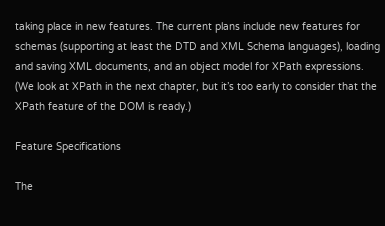taking place in new features. The current plans include new features for schemas (supporting at least the DTD and XML Schema languages), loading and saving XML documents, and an object model for XPath expressions. (We look at XPath in the next chapter, but it’s too early to consider that the XPath feature of the DOM is ready.)

Feature Specifications

The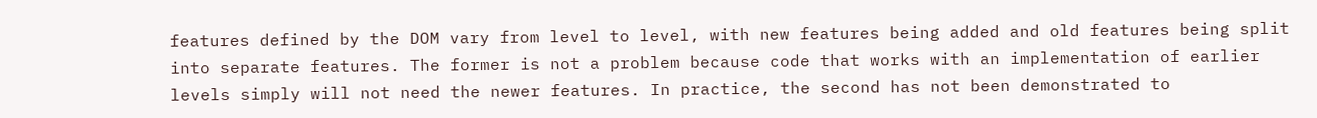features defined by the DOM vary from level to level, with new features being added and old features being split into separate features. The former is not a problem because code that works with an implementation of earlier levels simply will not need the newer features. In practice, the second has not been demonstrated to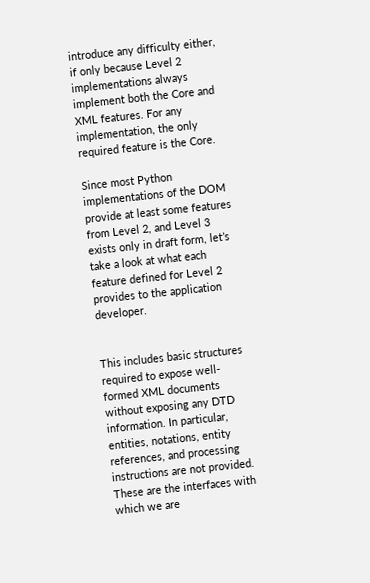introduce any difficulty either, if only because Level 2 implementations always implement both the Core and XML features. For any implementation, the only required feature is the Core.

Since most Python implementations of the DOM provide at least some features from Level 2, and Level 3 exists only in draft form, let’s take a look at what each feature defined for Level 2 provides to the application developer.


This includes basic structures required to expose well-formed XML documents without exposing any DTD information. In particular, entities, notations, entity references, and processing instructions are not provided. These are the interfaces with which we are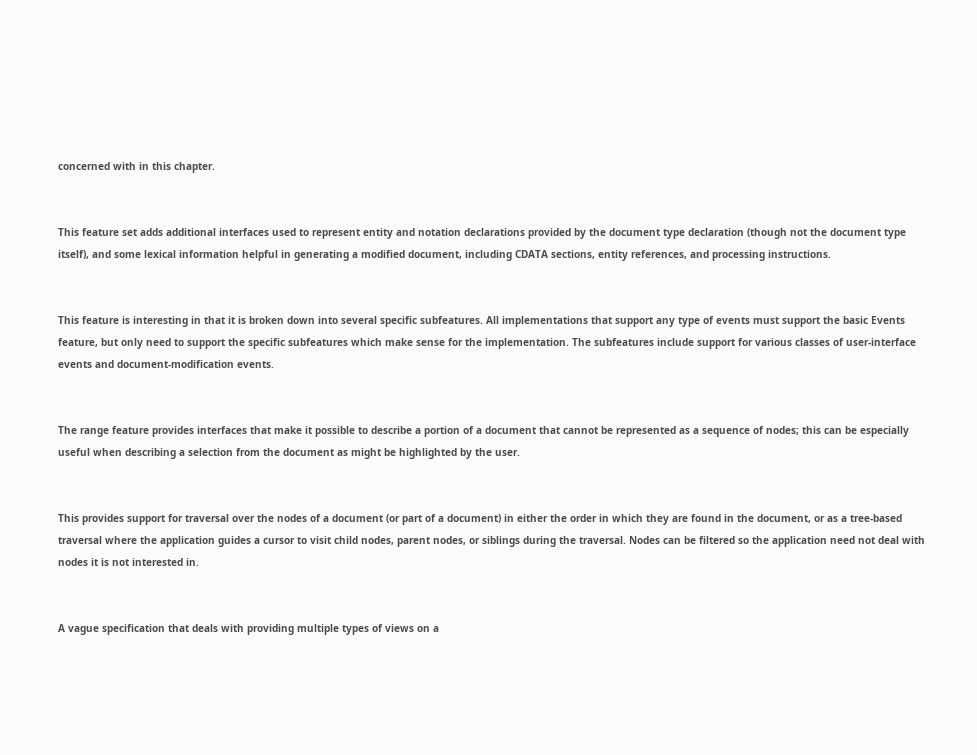concerned with in this chapter.


This feature set adds additional interfaces used to represent entity and notation declarations provided by the document type declaration (though not the document type itself), and some lexical information helpful in generating a modified document, including CDATA sections, entity references, and processing instructions.


This feature is interesting in that it is broken down into several specific subfeatures. All implementations that support any type of events must support the basic Events feature, but only need to support the specific subfeatures which make sense for the implementation. The subfeatures include support for various classes of user-interface events and document-modification events.


The range feature provides interfaces that make it possible to describe a portion of a document that cannot be represented as a sequence of nodes; this can be especially useful when describing a selection from the document as might be highlighted by the user.


This provides support for traversal over the nodes of a document (or part of a document) in either the order in which they are found in the document, or as a tree-based traversal where the application guides a cursor to visit child nodes, parent nodes, or siblings during the traversal. Nodes can be filtered so the application need not deal with nodes it is not interested in.


A vague specification that deals with providing multiple types of views on a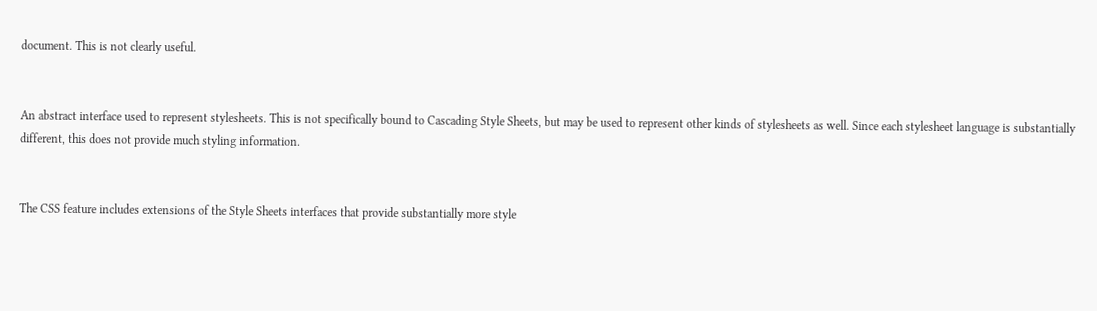document. This is not clearly useful.


An abstract interface used to represent stylesheets. This is not specifically bound to Cascading Style Sheets, but may be used to represent other kinds of stylesheets as well. Since each stylesheet language is substantially different, this does not provide much styling information.


The CSS feature includes extensions of the Style Sheets interfaces that provide substantially more style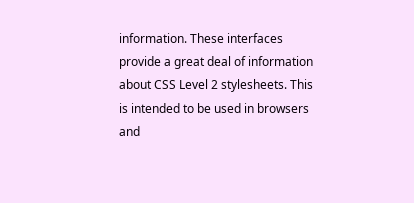information. These interfaces provide a great deal of information about CSS Level 2 stylesheets. This is intended to be used in browsers and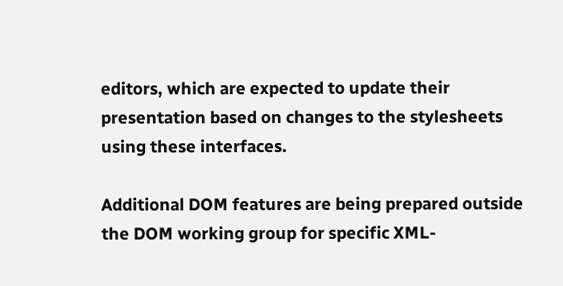editors, which are expected to update their presentation based on changes to the stylesheets using these interfaces.

Additional DOM features are being prepared outside the DOM working group for specific XML-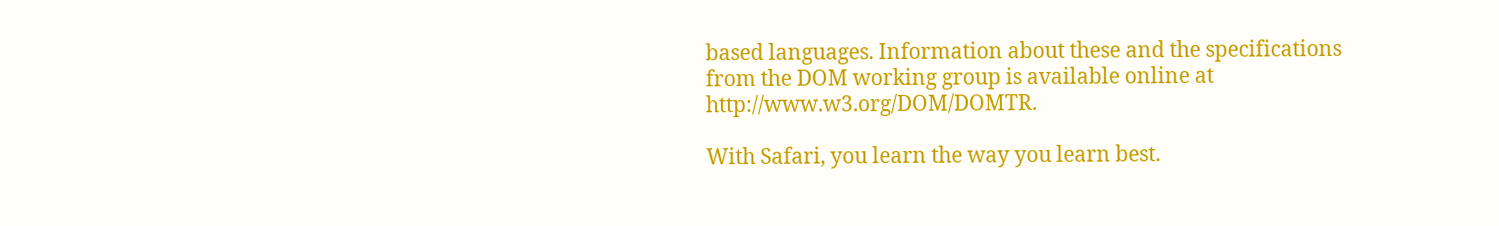based languages. Information about these and the specifications from the DOM working group is available online at http://www.w3.org/DOM/DOMTR.

With Safari, you learn the way you learn best.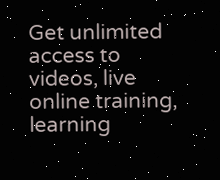Get unlimited access to videos, live online training, learning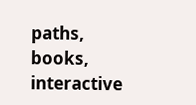paths, books, interactive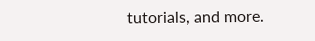tutorials, and more.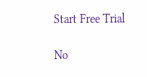Start Free Trial

No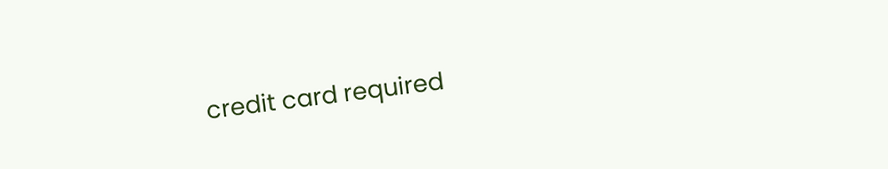credit card required